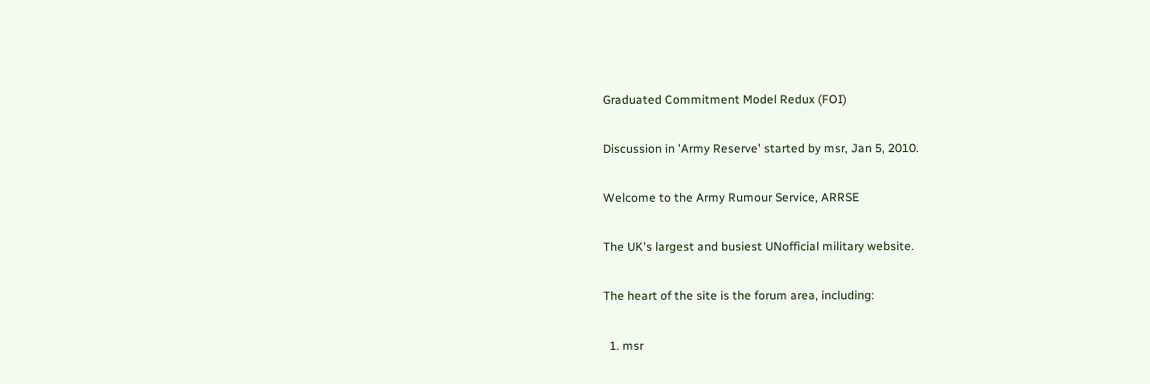Graduated Commitment Model Redux (FOI)

Discussion in 'Army Reserve' started by msr, Jan 5, 2010.

Welcome to the Army Rumour Service, ARRSE

The UK's largest and busiest UNofficial military website.

The heart of the site is the forum area, including:

  1. msr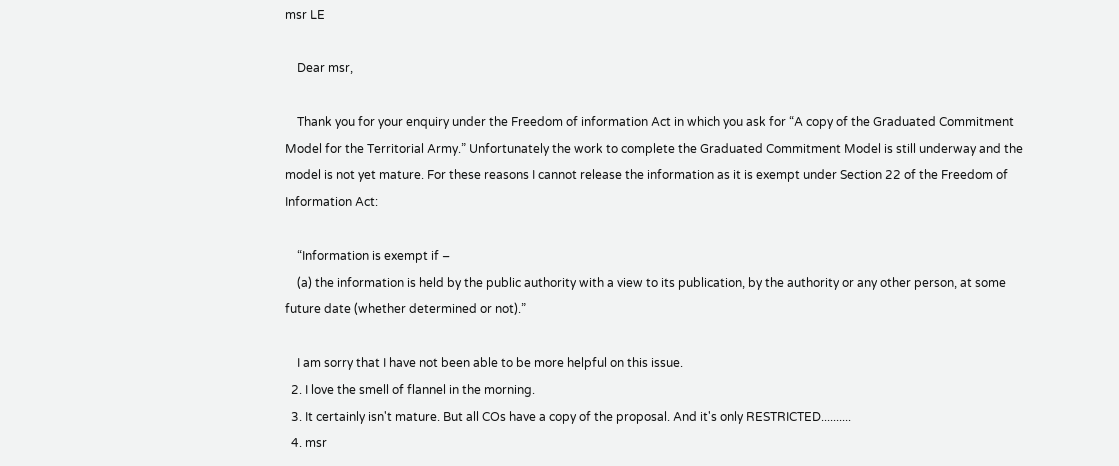msr LE

    Dear msr,

    Thank you for your enquiry under the Freedom of information Act in which you ask for “A copy of the Graduated Commitment Model for the Territorial Army.” Unfortunately the work to complete the Graduated Commitment Model is still underway and the model is not yet mature. For these reasons I cannot release the information as it is exempt under Section 22 of the Freedom of Information Act:

    “Information is exempt if –
    (a) the information is held by the public authority with a view to its publication, by the authority or any other person, at some future date (whether determined or not).”

    I am sorry that I have not been able to be more helpful on this issue.
  2. I love the smell of flannel in the morning.
  3. It certainly isn't mature. But all COs have a copy of the proposal. And it's only RESTRICTED..........
  4. msr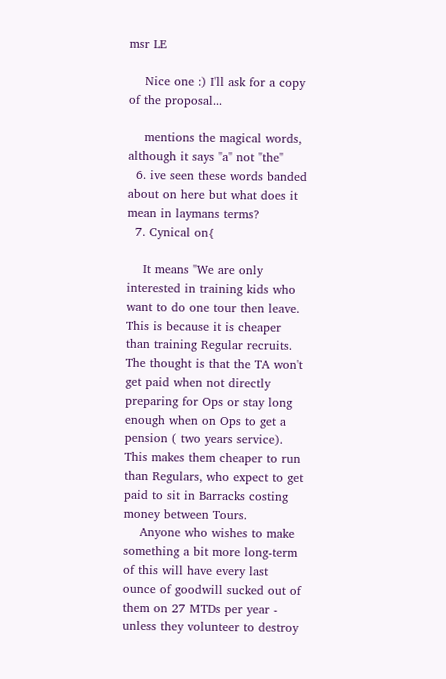msr LE

    Nice one :) I'll ask for a copy of the proposal...

    mentions the magical words, although it says "a" not "the"
  6. ive seen these words banded about on here but what does it mean in laymans terms?
  7. Cynical on{

    It means "We are only interested in training kids who want to do one tour then leave. This is because it is cheaper than training Regular recruits. The thought is that the TA won't get paid when not directly preparing for Ops or stay long enough when on Ops to get a pension ( two years service). This makes them cheaper to run than Regulars, who expect to get paid to sit in Barracks costing money between Tours.
    Anyone who wishes to make something a bit more long-term of this will have every last ounce of goodwill sucked out of them on 27 MTDs per year - unless they volunteer to destroy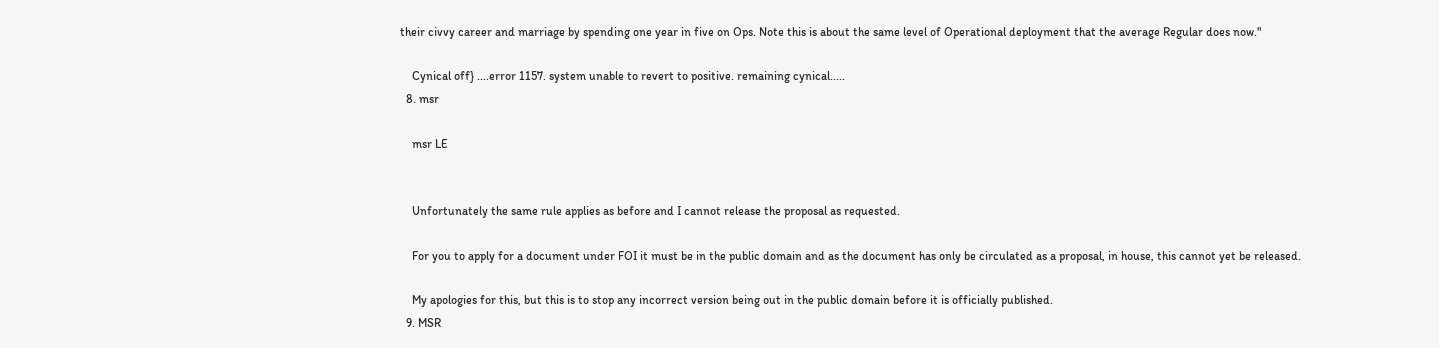their civvy career and marriage by spending one year in five on Ops. Note this is about the same level of Operational deployment that the average Regular does now."

    Cynical off} ....error 1157. system unable to revert to positive. remaining cynical.....
  8. msr

    msr LE


    Unfortunately the same rule applies as before and I cannot release the proposal as requested.

    For you to apply for a document under FOI it must be in the public domain and as the document has only be circulated as a proposal, in house, this cannot yet be released.

    My apologies for this, but this is to stop any incorrect version being out in the public domain before it is officially published.
  9. MSR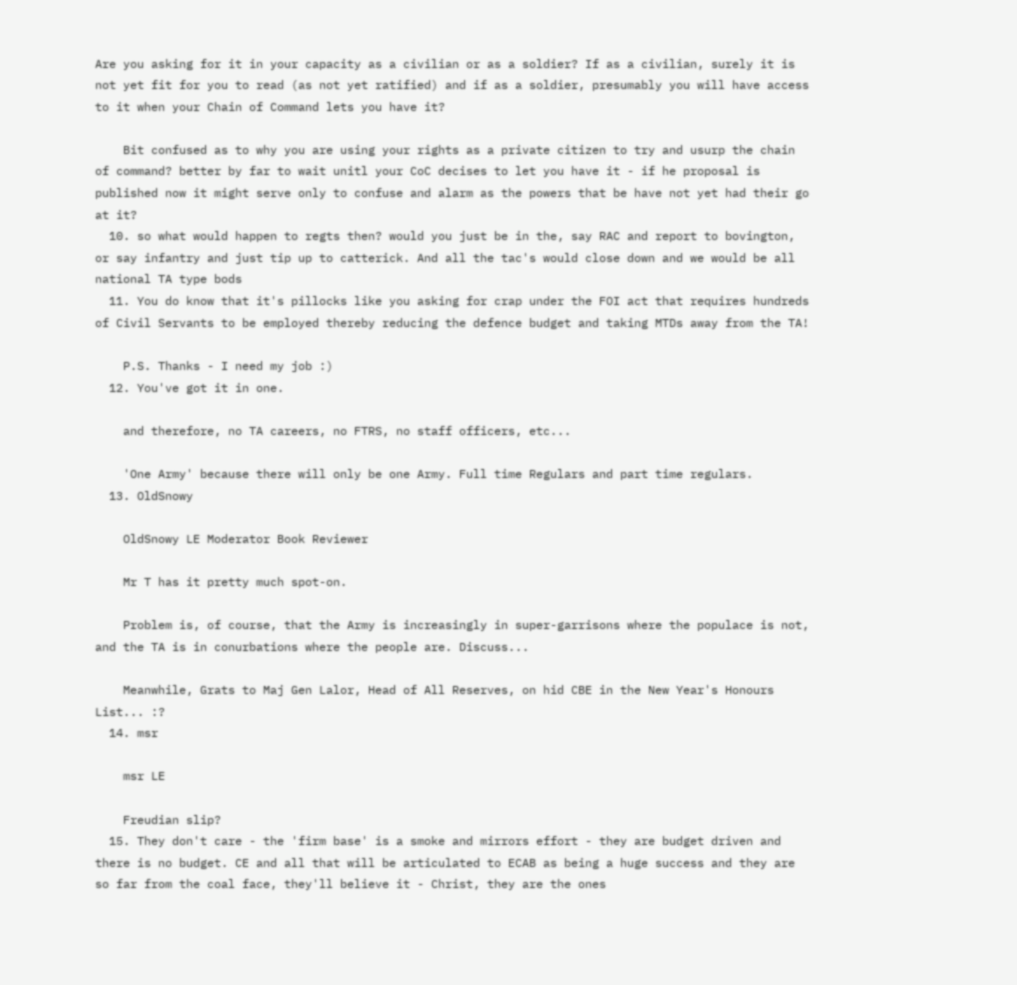Are you asking for it in your capacity as a civilian or as a soldier? If as a civilian, surely it is not yet fit for you to read (as not yet ratified) and if as a soldier, presumably you will have access to it when your Chain of Command lets you have it?

    Bit confused as to why you are using your rights as a private citizen to try and usurp the chain of command? better by far to wait unitl your CoC decises to let you have it - if he proposal is published now it might serve only to confuse and alarm as the powers that be have not yet had their go at it?
  10. so what would happen to regts then? would you just be in the, say RAC and report to bovington, or say infantry and just tip up to catterick. And all the tac's would close down and we would be all national TA type bods
  11. You do know that it's pillocks like you asking for crap under the FOI act that requires hundreds of Civil Servants to be employed thereby reducing the defence budget and taking MTDs away from the TA!

    P.S. Thanks - I need my job :)
  12. You've got it in one.

    and therefore, no TA careers, no FTRS, no staff officers, etc...

    'One Army' because there will only be one Army. Full time Regulars and part time regulars.
  13. OldSnowy

    OldSnowy LE Moderator Book Reviewer

    Mr T has it pretty much spot-on.

    Problem is, of course, that the Army is increasingly in super-garrisons where the populace is not, and the TA is in conurbations where the people are. Discuss...

    Meanwhile, Grats to Maj Gen Lalor, Head of All Reserves, on hid CBE in the New Year's Honours List... :?
  14. msr

    msr LE

    Freudian slip?
  15. They don't care - the 'firm base' is a smoke and mirrors effort - they are budget driven and there is no budget. CE and all that will be articulated to ECAB as being a huge success and they are so far from the coal face, they'll believe it - Christ, they are the ones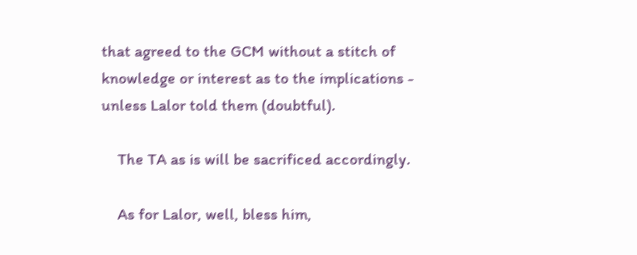that agreed to the GCM without a stitch of knowledge or interest as to the implications - unless Lalor told them (doubtful).

    The TA as is will be sacrificed accordingly.

    As for Lalor, well, bless him,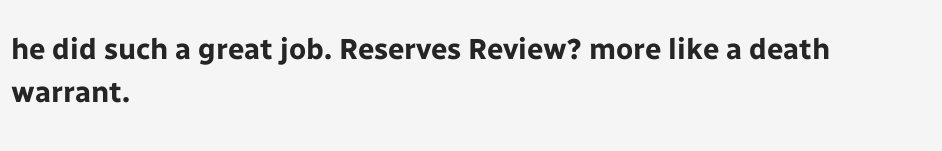he did such a great job. Reserves Review? more like a death warrant.